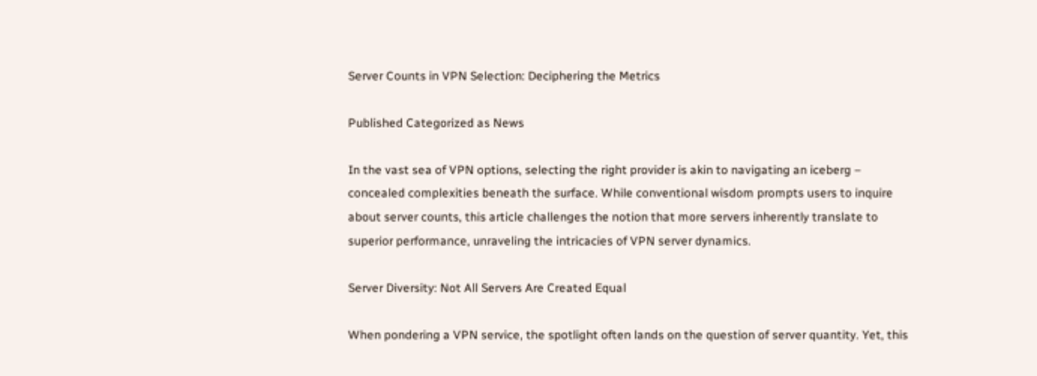Server Counts in VPN Selection: Deciphering the Metrics

Published Categorized as News

In the vast sea of VPN options, selecting the right provider is akin to navigating an iceberg – concealed complexities beneath the surface. While conventional wisdom prompts users to inquire about server counts, this article challenges the notion that more servers inherently translate to superior performance, unraveling the intricacies of VPN server dynamics.

Server Diversity: Not All Servers Are Created Equal

When pondering a VPN service, the spotlight often lands on the question of server quantity. Yet, this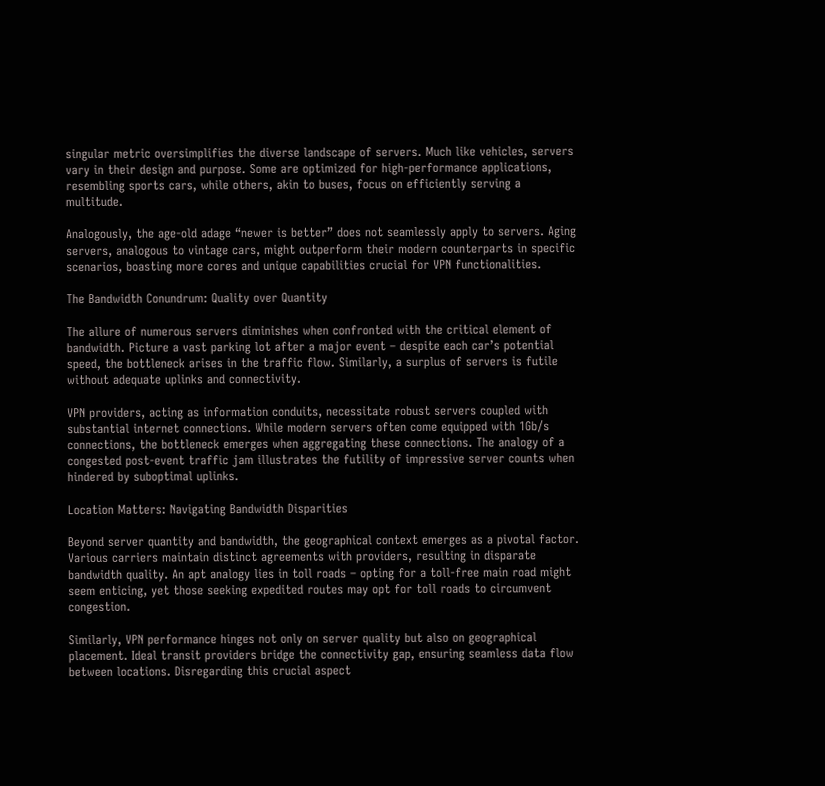singular metric oversimplifies the diverse landscape of servers. Much like vehicles, servers vary in their design and purpose. Some are optimized for high-performance applications, resembling sports cars, while others, akin to buses, focus on efficiently serving a multitude.

Analogously, the age-old adage “newer is better” does not seamlessly apply to servers. Aging servers, analogous to vintage cars, might outperform their modern counterparts in specific scenarios, boasting more cores and unique capabilities crucial for VPN functionalities.

The Bandwidth Conundrum: Quality over Quantity

The allure of numerous servers diminishes when confronted with the critical element of bandwidth. Picture a vast parking lot after a major event – despite each car’s potential speed, the bottleneck arises in the traffic flow. Similarly, a surplus of servers is futile without adequate uplinks and connectivity.

VPN providers, acting as information conduits, necessitate robust servers coupled with substantial internet connections. While modern servers often come equipped with 1Gb/s connections, the bottleneck emerges when aggregating these connections. The analogy of a congested post-event traffic jam illustrates the futility of impressive server counts when hindered by suboptimal uplinks.

Location Matters: Navigating Bandwidth Disparities

Beyond server quantity and bandwidth, the geographical context emerges as a pivotal factor. Various carriers maintain distinct agreements with providers, resulting in disparate bandwidth quality. An apt analogy lies in toll roads – opting for a toll-free main road might seem enticing, yet those seeking expedited routes may opt for toll roads to circumvent congestion.

Similarly, VPN performance hinges not only on server quality but also on geographical placement. Ideal transit providers bridge the connectivity gap, ensuring seamless data flow between locations. Disregarding this crucial aspect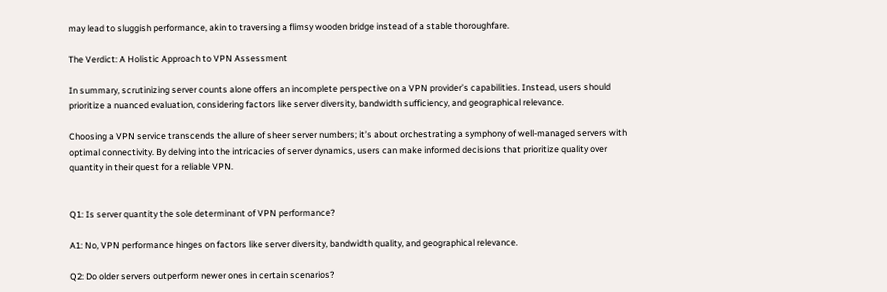may lead to sluggish performance, akin to traversing a flimsy wooden bridge instead of a stable thoroughfare.

The Verdict: A Holistic Approach to VPN Assessment

In summary, scrutinizing server counts alone offers an incomplete perspective on a VPN provider’s capabilities. Instead, users should prioritize a nuanced evaluation, considering factors like server diversity, bandwidth sufficiency, and geographical relevance.

Choosing a VPN service transcends the allure of sheer server numbers; it’s about orchestrating a symphony of well-managed servers with optimal connectivity. By delving into the intricacies of server dynamics, users can make informed decisions that prioritize quality over quantity in their quest for a reliable VPN.


Q1: Is server quantity the sole determinant of VPN performance?

A1: No, VPN performance hinges on factors like server diversity, bandwidth quality, and geographical relevance.

Q2: Do older servers outperform newer ones in certain scenarios?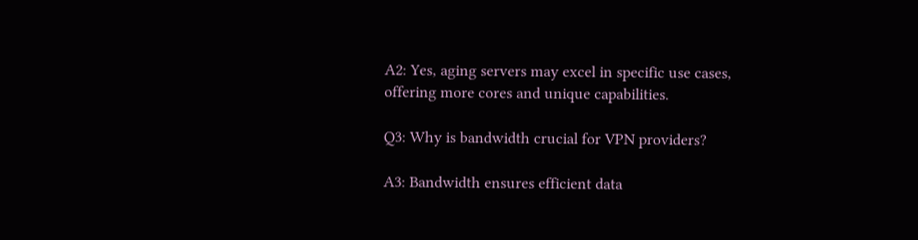A2: Yes, aging servers may excel in specific use cases, offering more cores and unique capabilities.

Q3: Why is bandwidth crucial for VPN providers?

A3: Bandwidth ensures efficient data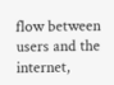flow between users and the internet,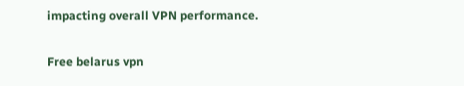impacting overall VPN performance.

Free belarus vpn